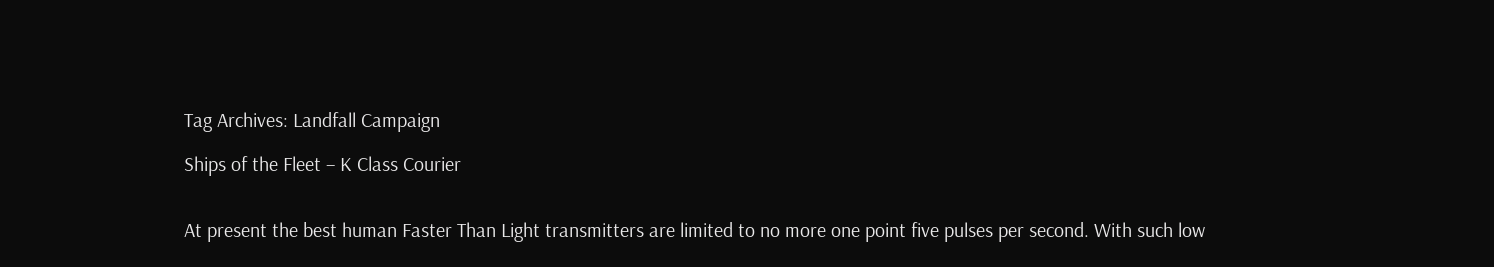Tag Archives: Landfall Campaign

Ships of the Fleet – K Class Courier


At present the best human Faster Than Light transmitters are limited to no more one point five pulses per second. With such low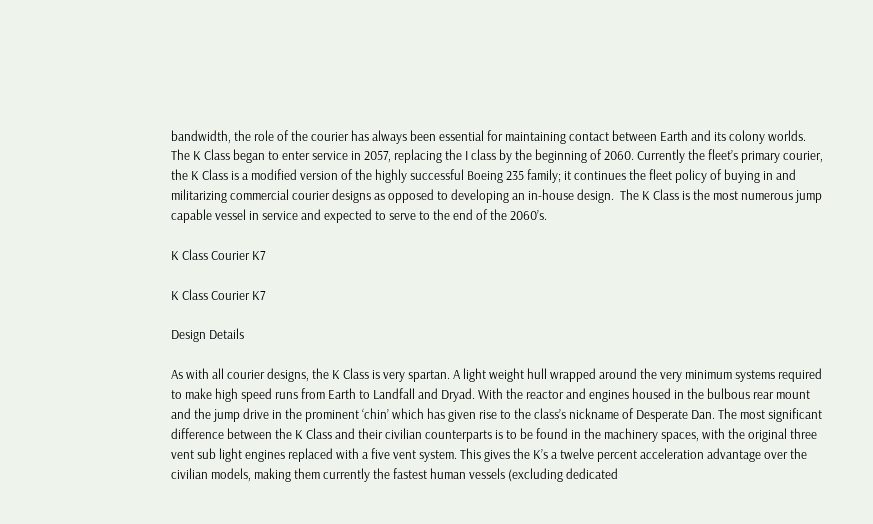bandwidth, the role of the courier has always been essential for maintaining contact between Earth and its colony worlds. The K Class began to enter service in 2057, replacing the I class by the beginning of 2060. Currently the fleet’s primary courier, the K Class is a modified version of the highly successful Boeing 235 family; it continues the fleet policy of buying in and militarizing commercial courier designs as opposed to developing an in-house design.  The K Class is the most numerous jump capable vessel in service and expected to serve to the end of the 2060’s.

K Class Courier K7

K Class Courier K7

Design Details

As with all courier designs, the K Class is very spartan. A light weight hull wrapped around the very minimum systems required to make high speed runs from Earth to Landfall and Dryad. With the reactor and engines housed in the bulbous rear mount and the jump drive in the prominent ‘chin’ which has given rise to the class’s nickname of Desperate Dan. The most significant difference between the K Class and their civilian counterparts is to be found in the machinery spaces, with the original three vent sub light engines replaced with a five vent system. This gives the K’s a twelve percent acceleration advantage over the civilian models, making them currently the fastest human vessels (excluding dedicated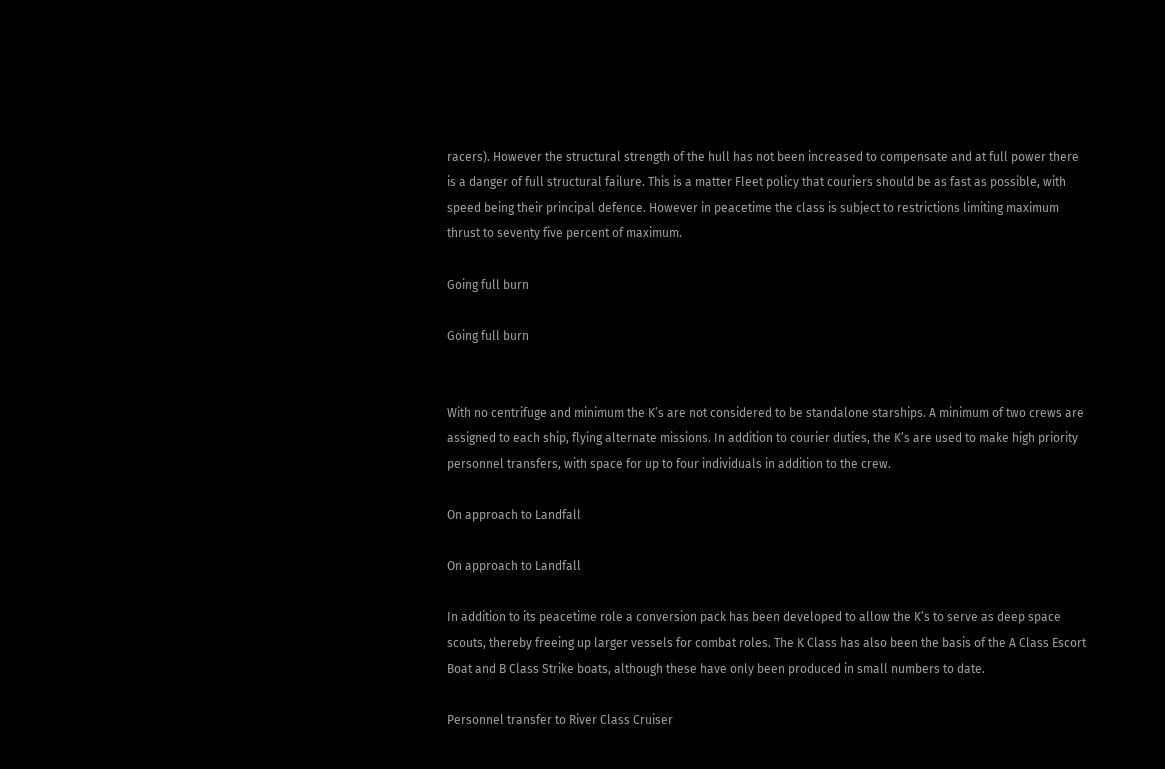racers). However the structural strength of the hull has not been increased to compensate and at full power there is a danger of full structural failure. This is a matter Fleet policy that couriers should be as fast as possible, with speed being their principal defence. However in peacetime the class is subject to restrictions limiting maximum thrust to seventy five percent of maximum.

Going full burn

Going full burn


With no centrifuge and minimum the K’s are not considered to be standalone starships. A minimum of two crews are assigned to each ship, flying alternate missions. In addition to courier duties, the K’s are used to make high priority personnel transfers, with space for up to four individuals in addition to the crew.

On approach to Landfall

On approach to Landfall

In addition to its peacetime role a conversion pack has been developed to allow the K’s to serve as deep space scouts, thereby freeing up larger vessels for combat roles. The K Class has also been the basis of the A Class Escort Boat and B Class Strike boats, although these have only been produced in small numbers to date.

Personnel transfer to River Class Cruiser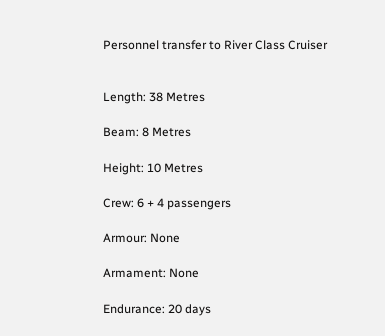Personnel transfer to River Class Cruiser


Length: 38 Metres

Beam: 8 Metres

Height: 10 Metres

Crew: 6 + 4 passengers

Armour: None

Armament: None

Endurance: 20 days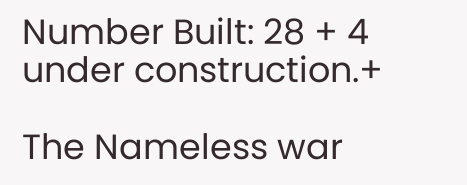Number Built: 28 + 4 under construction.+

The Nameless war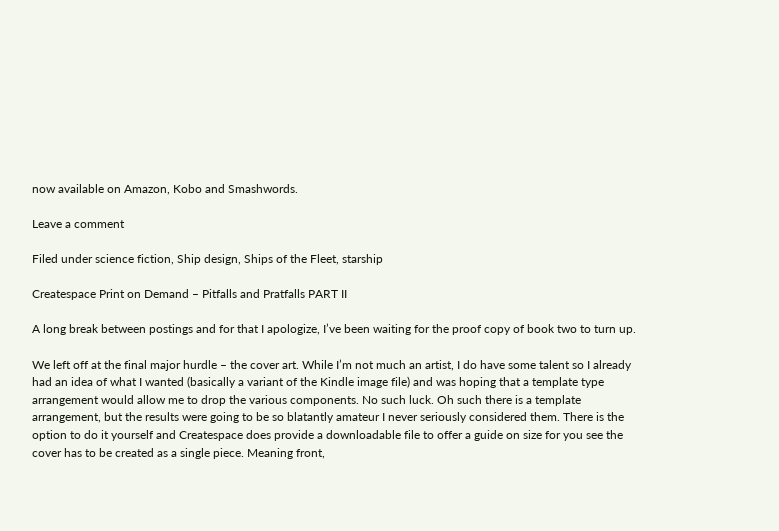now available on Amazon, Kobo and Smashwords.

Leave a comment

Filed under science fiction, Ship design, Ships of the Fleet, starship

Createspace Print on Demand – Pitfalls and Pratfalls PART II

A long break between postings and for that I apologize, I’ve been waiting for the proof copy of book two to turn up.

We left off at the final major hurdle – the cover art. While I’m not much an artist, I do have some talent so I already had an idea of what I wanted (basically a variant of the Kindle image file) and was hoping that a template type arrangement would allow me to drop the various components. No such luck. Oh such there is a template arrangement, but the results were going to be so blatantly amateur I never seriously considered them. There is the option to do it yourself and Createspace does provide a downloadable file to offer a guide on size for you see the cover has to be created as a single piece. Meaning front,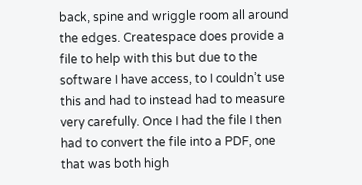back, spine and wriggle room all around the edges. Createspace does provide a file to help with this but due to the software I have access, to I couldn’t use this and had to instead had to measure very carefully. Once I had the file I then had to convert the file into a PDF, one that was both high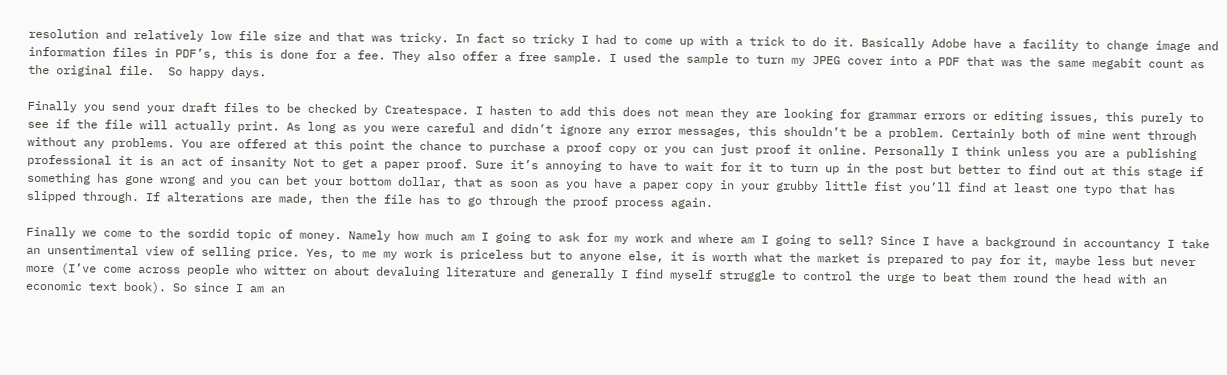resolution and relatively low file size and that was tricky. In fact so tricky I had to come up with a trick to do it. Basically Adobe have a facility to change image and information files in PDF’s, this is done for a fee. They also offer a free sample. I used the sample to turn my JPEG cover into a PDF that was the same megabit count as the original file.  So happy days.

Finally you send your draft files to be checked by Createspace. I hasten to add this does not mean they are looking for grammar errors or editing issues, this purely to see if the file will actually print. As long as you were careful and didn’t ignore any error messages, this shouldn’t be a problem. Certainly both of mine went through without any problems. You are offered at this point the chance to purchase a proof copy or you can just proof it online. Personally I think unless you are a publishing professional it is an act of insanity Not to get a paper proof. Sure it’s annoying to have to wait for it to turn up in the post but better to find out at this stage if something has gone wrong and you can bet your bottom dollar, that as soon as you have a paper copy in your grubby little fist you’ll find at least one typo that has slipped through. If alterations are made, then the file has to go through the proof process again.

Finally we come to the sordid topic of money. Namely how much am I going to ask for my work and where am I going to sell? Since I have a background in accountancy I take an unsentimental view of selling price. Yes, to me my work is priceless but to anyone else, it is worth what the market is prepared to pay for it, maybe less but never more (I’ve come across people who witter on about devaluing literature and generally I find myself struggle to control the urge to beat them round the head with an economic text book). So since I am an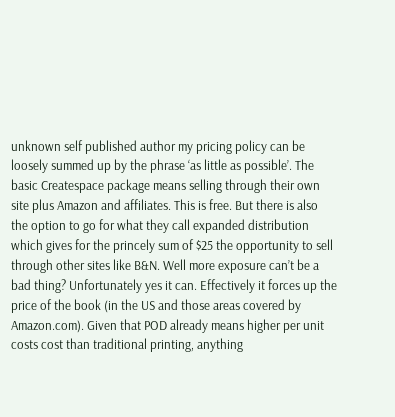unknown self published author my pricing policy can be loosely summed up by the phrase ‘as little as possible’. The basic Createspace package means selling through their own site plus Amazon and affiliates. This is free. But there is also the option to go for what they call expanded distribution which gives for the princely sum of $25 the opportunity to sell through other sites like B&N. Well more exposure can’t be a bad thing? Unfortunately yes it can. Effectively it forces up the price of the book (in the US and those areas covered by Amazon.com). Given that POD already means higher per unit costs cost than traditional printing, anything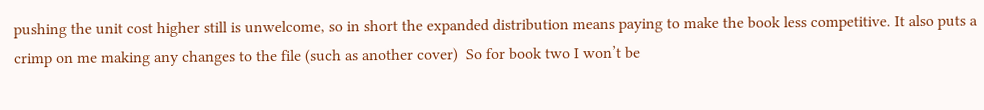pushing the unit cost higher still is unwelcome, so in short the expanded distribution means paying to make the book less competitive. It also puts a crimp on me making any changes to the file (such as another cover)  So for book two I won’t be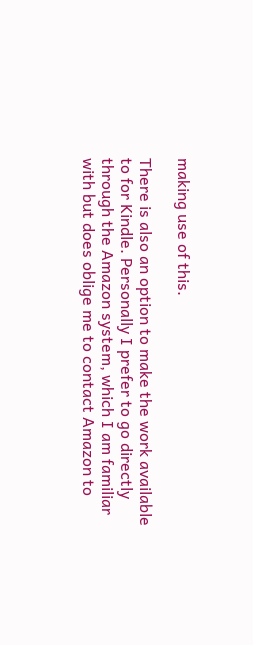making use of this.

There is also an option to make the work available to for Kindle. Personally I prefer to go directly through the Amazon system, which I am familiar with but does oblige me to contact Amazon to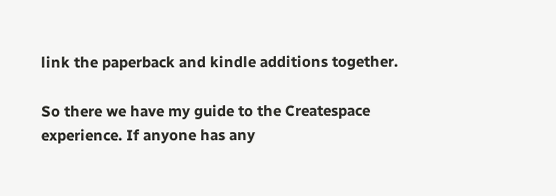link the paperback and kindle additions together.

So there we have my guide to the Createspace experience. If anyone has any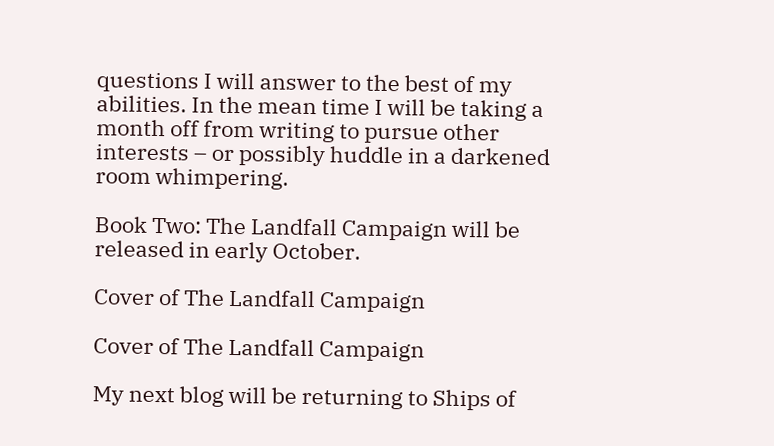questions I will answer to the best of my abilities. In the mean time I will be taking a month off from writing to pursue other interests – or possibly huddle in a darkened room whimpering.

Book Two: The Landfall Campaign will be released in early October.

Cover of The Landfall Campaign

Cover of The Landfall Campaign

My next blog will be returning to Ships of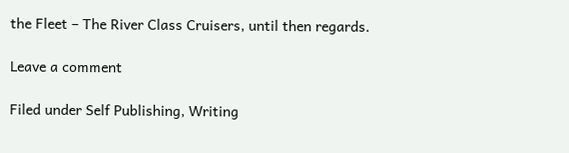the Fleet – The River Class Cruisers, until then regards.

Leave a comment

Filed under Self Publishing, Writing